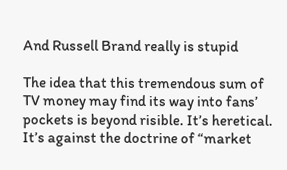And Russell Brand really is stupid

The idea that this tremendous sum of TV money may find its way into fans’ pockets is beyond risible. It’s heretical. It’s against the doctrine of “market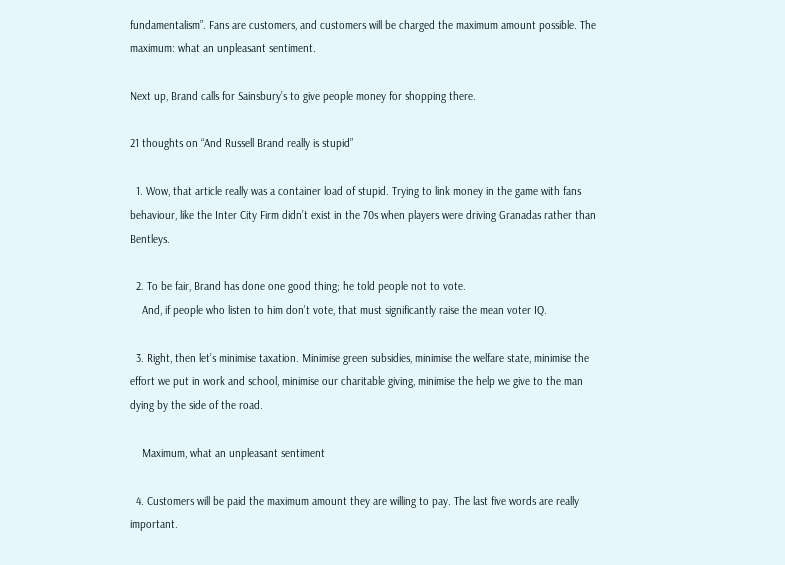fundamentalism”. Fans are customers, and customers will be charged the maximum amount possible. The maximum: what an unpleasant sentiment.

Next up, Brand calls for Sainsbury’s to give people money for shopping there.

21 thoughts on “And Russell Brand really is stupid”

  1. Wow, that article really was a container load of stupid. Trying to link money in the game with fans behaviour, like the Inter City Firm didn’t exist in the 70s when players were driving Granadas rather than Bentleys.

  2. To be fair, Brand has done one good thing; he told people not to vote.
    And, if people who listen to him don’t vote, that must significantly raise the mean voter IQ.

  3. Right, then let’s minimise taxation. Minimise green subsidies, minimise the welfare state, minimise the effort we put in work and school, minimise our charitable giving, minimise the help we give to the man dying by the side of the road.

    Maximum, what an unpleasant sentiment

  4. Customers will be paid the maximum amount they are willing to pay. The last five words are really important.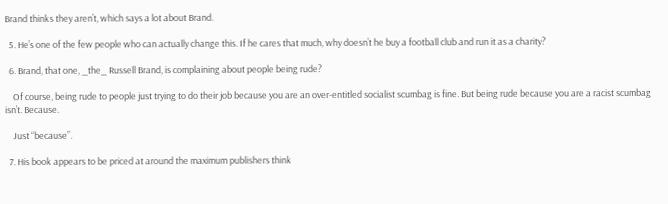Brand thinks they aren’t, which says a lot about Brand.

  5. He’s one of the few people who can actually change this. If he cares that much, why doesn’t he buy a football club and run it as a charity?

  6. Brand, that one, _the_ Russell Brand, is complaining about people being rude?

    Of course, being rude to people just trying to do their job because you are an over-entitled socialist scumbag is fine. But being rude because you are a racist scumbag isn’t. Because.

    Just “because”.

  7. His book appears to be priced at around the maximum publishers think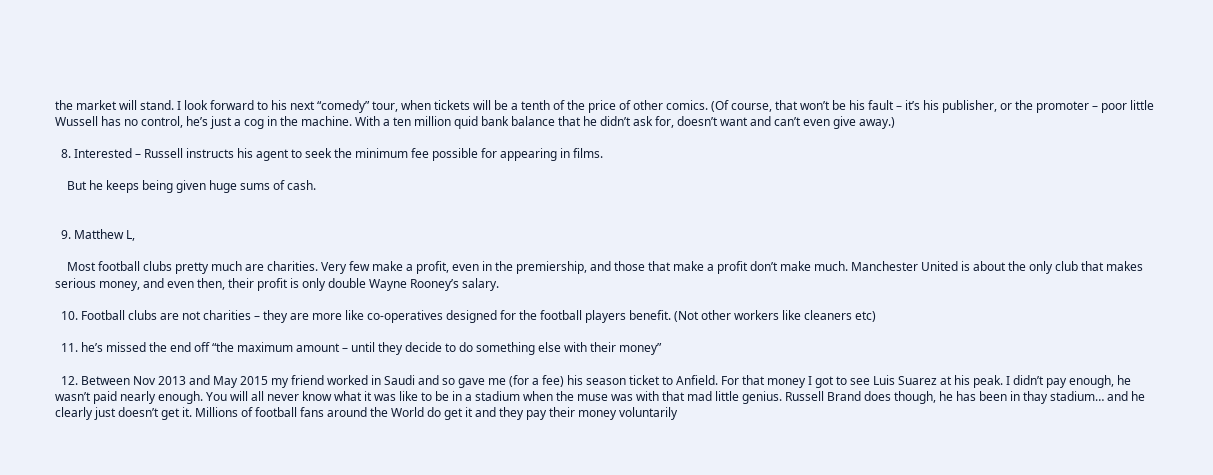the market will stand. I look forward to his next “comedy” tour, when tickets will be a tenth of the price of other comics. (Of course, that won’t be his fault – it’s his publisher, or the promoter – poor little Wussell has no control, he’s just a cog in the machine. With a ten million quid bank balance that he didn’t ask for, doesn’t want and can’t even give away.)

  8. Interested – Russell instructs his agent to seek the minimum fee possible for appearing in films.

    But he keeps being given huge sums of cash.


  9. Matthew L,

    Most football clubs pretty much are charities. Very few make a profit, even in the premiership, and those that make a profit don’t make much. Manchester United is about the only club that makes serious money, and even then, their profit is only double Wayne Rooney’s salary.

  10. Football clubs are not charities – they are more like co-operatives designed for the football players benefit. (Not other workers like cleaners etc)

  11. he’s missed the end off “the maximum amount – until they decide to do something else with their money”

  12. Between Nov 2013 and May 2015 my friend worked in Saudi and so gave me (for a fee) his season ticket to Anfield. For that money I got to see Luis Suarez at his peak. I didn’t pay enough, he wasn’t paid nearly enough. You will all never know what it was like to be in a stadium when the muse was with that mad little genius. Russell Brand does though, he has been in thay stadium… and he clearly just doesn’t get it. Millions of football fans around the World do get it and they pay their money voluntarily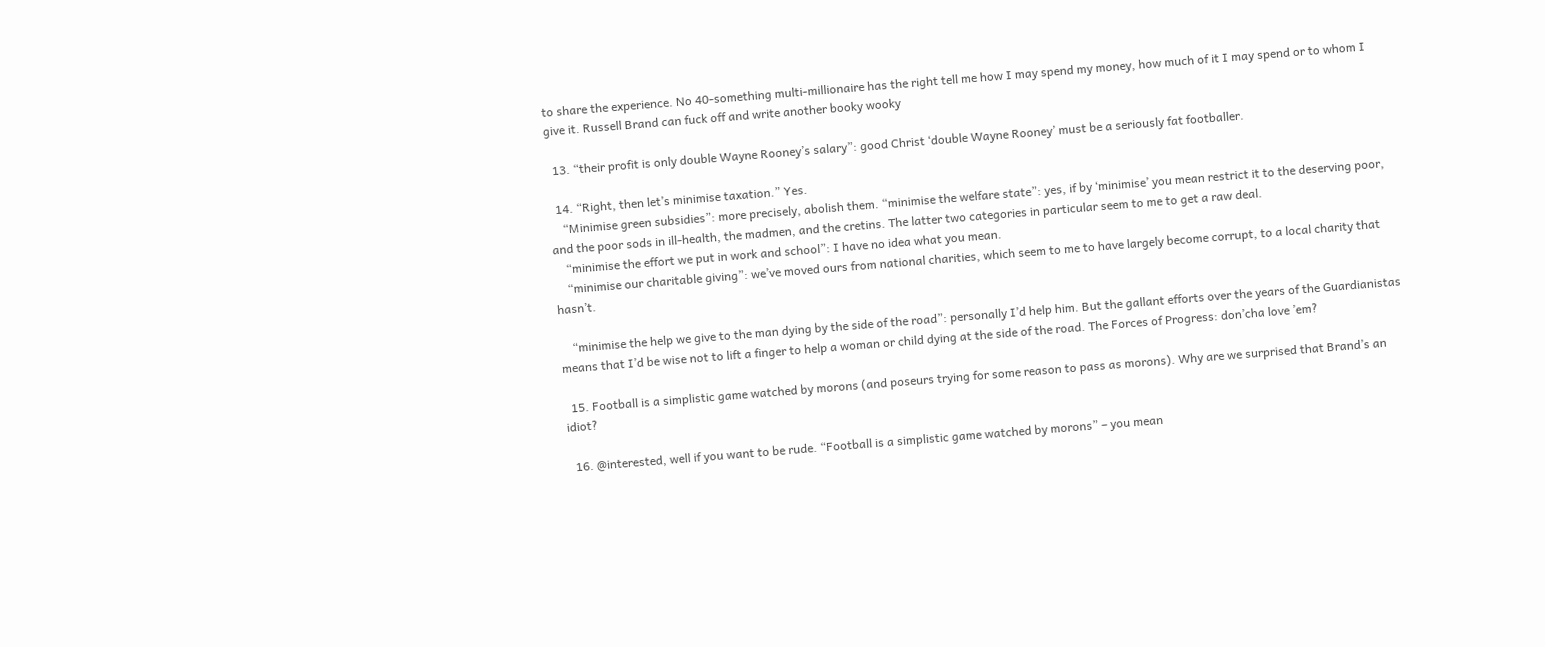to share the experience. No 40-something multi-millionaire has the right tell me how I may spend my money, how much of it I may spend or to whom I give it. Russell Brand can fuck off and write another booky wooky

  13. “their profit is only double Wayne Rooney’s salary”: good Christ ‘double Wayne Rooney’ must be a seriously fat footballer.

  14. “Right, then let’s minimise taxation.” Yes.
    “Minimise green subsidies”: more precisely, abolish them. “minimise the welfare state”: yes, if by ‘minimise’ you mean restrict it to the deserving poor, and the poor sods in ill-health, the madmen, and the cretins. The latter two categories in particular seem to me to get a raw deal.
    “minimise the effort we put in work and school”: I have no idea what you mean.
    “minimise our charitable giving”: we’ve moved ours from national charities, which seem to me to have largely become corrupt, to a local charity that hasn’t.

    “minimise the help we give to the man dying by the side of the road”: personally I’d help him. But the gallant efforts over the years of the Guardianistas means that I’d be wise not to lift a finger to help a woman or child dying at the side of the road. The Forces of Progress: don’cha love ’em?

  15. Football is a simplistic game watched by morons (and poseurs trying for some reason to pass as morons). Why are we surprised that Brand’s an idiot?

  16. @interested, well if you want to be rude. “Football is a simplistic game watched by morons” – you mean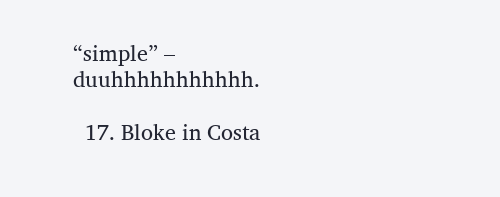“simple” – duuhhhhhhhhhhh.

  17. Bloke in Costa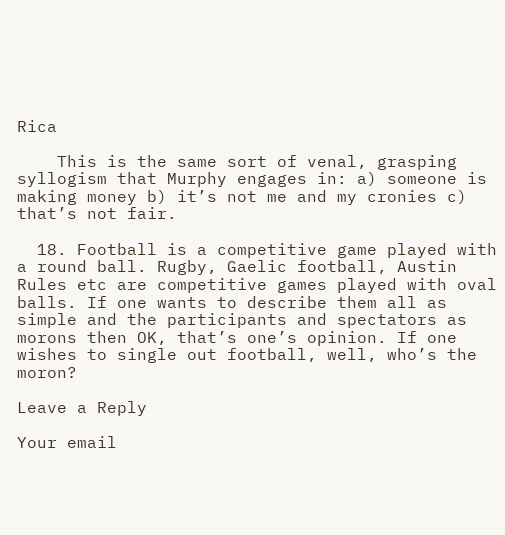Rica

    This is the same sort of venal, grasping syllogism that Murphy engages in: a) someone is making money b) it’s not me and my cronies c) that’s not fair.

  18. Football is a competitive game played with a round ball. Rugby, Gaelic football, Austin Rules etc are competitive games played with oval balls. If one wants to describe them all as simple and the participants and spectators as morons then OK, that’s one’s opinion. If one wishes to single out football, well, who’s the moron?

Leave a Reply

Your email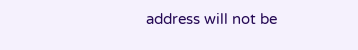address will not be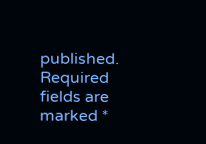published. Required fields are marked *